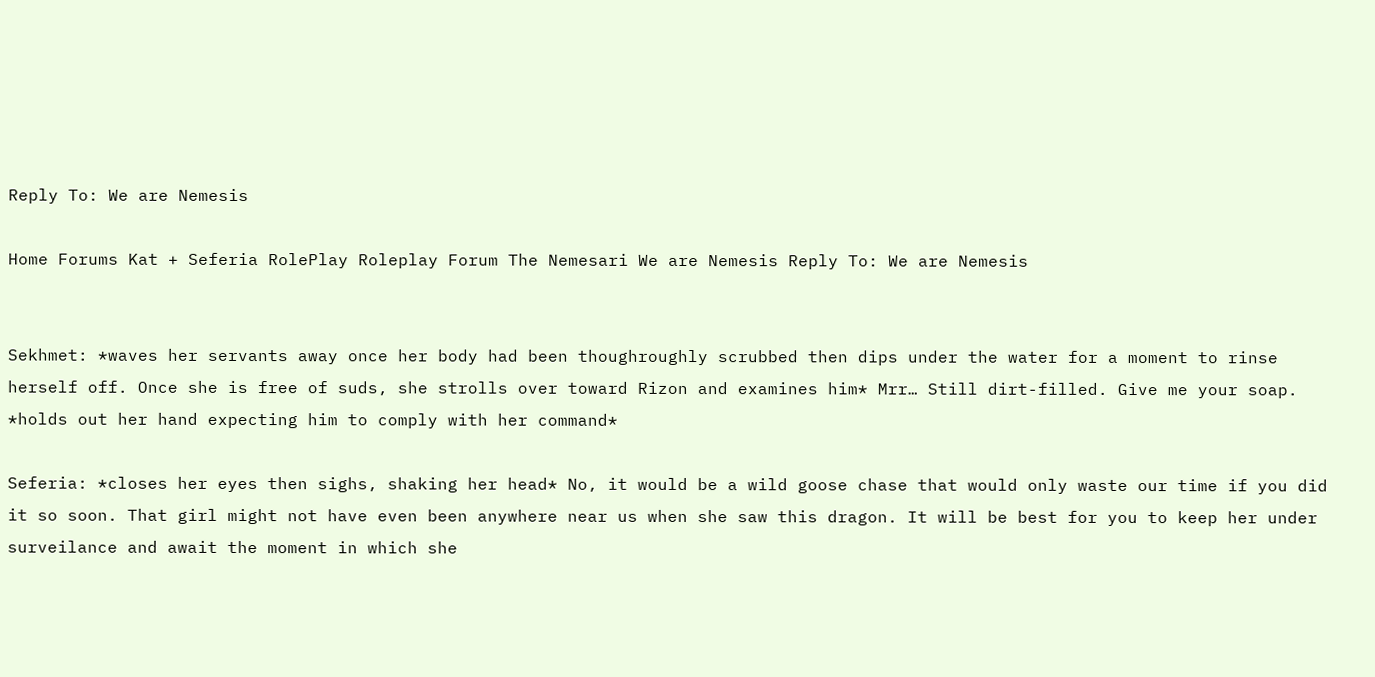Reply To: We are Nemesis

Home Forums Kat + Seferia RolePlay Roleplay Forum The Nemesari We are Nemesis Reply To: We are Nemesis


Sekhmet: *waves her servants away once her body had been thoughroughly scrubbed then dips under the water for a moment to rinse herself off. Once she is free of suds, she strolls over toward Rizon and examines him* Mrr… Still dirt-filled. Give me your soap. *holds out her hand expecting him to comply with her command*

Seferia: *closes her eyes then sighs, shaking her head* No, it would be a wild goose chase that would only waste our time if you did it so soon. That girl might not have even been anywhere near us when she saw this dragon. It will be best for you to keep her under surveilance and await the moment in which she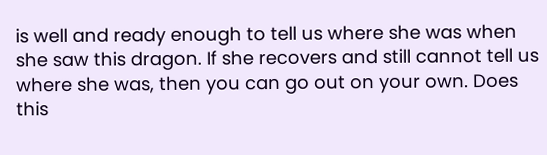is well and ready enough to tell us where she was when she saw this dragon. If she recovers and still cannot tell us where she was, then you can go out on your own. Does this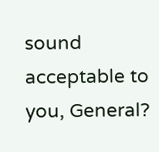sound acceptable to you, General?